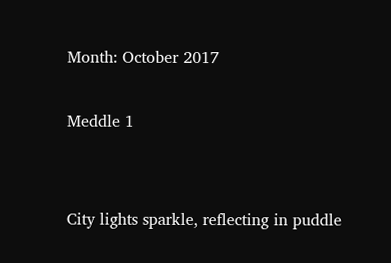Month: October 2017

Meddle 1


City lights sparkle, reflecting in puddle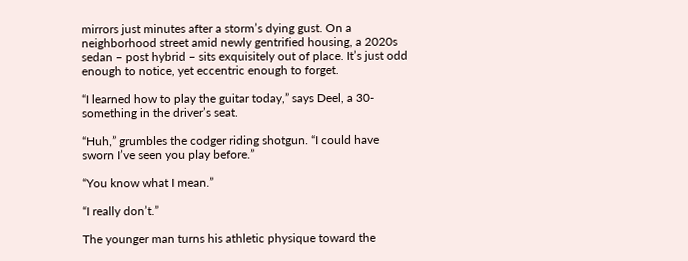mirrors just minutes after a storm’s dying gust. On a neighborhood street amid newly gentrified housing, a 2020s sedan – post hybrid – sits exquisitely out of place. It’s just odd enough to notice, yet eccentric enough to forget.

“I learned how to play the guitar today,” says Deel, a 30-something in the driver’s seat.

“Huh,” grumbles the codger riding shotgun. “I could have sworn I’ve seen you play before.”

“You know what I mean.”

“I really don’t.”

The younger man turns his athletic physique toward the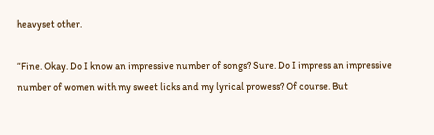heavyset other.

“Fine. Okay. Do I know an impressive number of songs? Sure. Do I impress an impressive number of women with my sweet licks and my lyrical prowess? Of course. But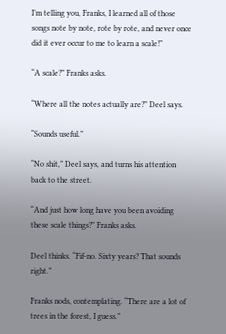I’m telling you, Franks, I learned all of those songs note by note, rote by rote, and never once did it ever occur to me to learn a scale!”

“A scale?” Franks asks.

“Where all the notes actually are?” Deel says.

“Sounds useful.”

“No shit,” Deel says, and turns his attention back to the street.

“And just how long have you been avoiding these scale things?” Franks asks.

Deel thinks. “Fif-no. Sixty years? That sounds right.”

Franks nods, contemplating. “There are a lot of trees in the forest, I guess.”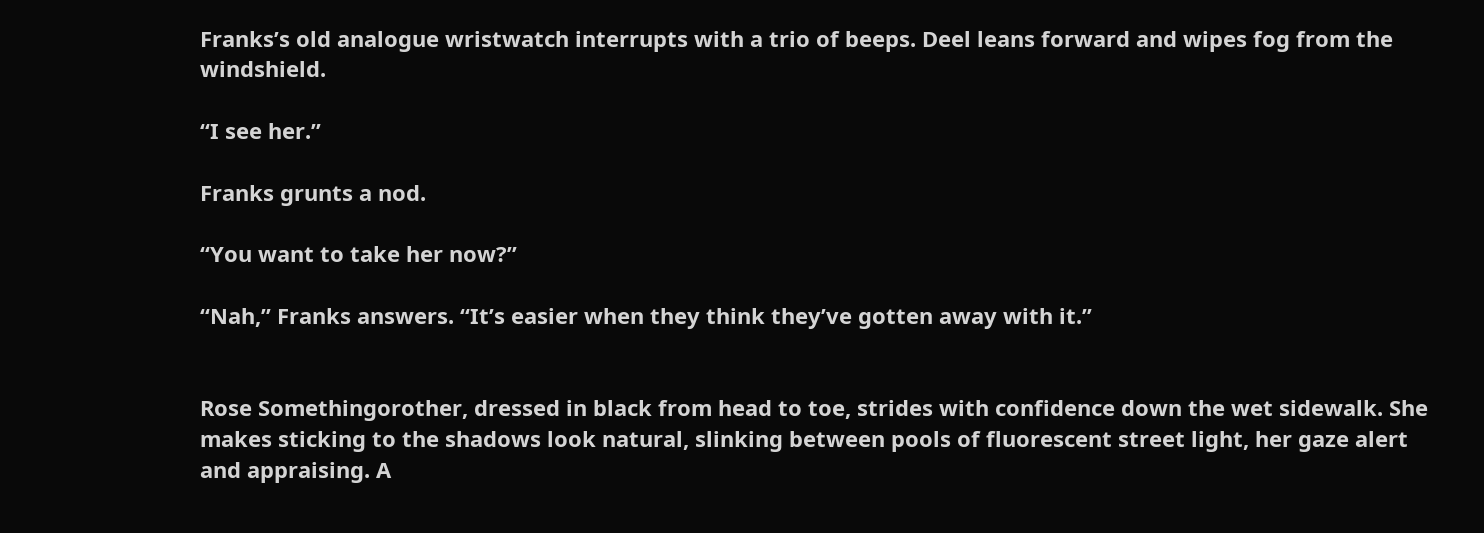Franks’s old analogue wristwatch interrupts with a trio of beeps. Deel leans forward and wipes fog from the windshield.

“I see her.”

Franks grunts a nod.

“You want to take her now?”

“Nah,” Franks answers. “It’s easier when they think they’ve gotten away with it.”


Rose Somethingorother, dressed in black from head to toe, strides with confidence down the wet sidewalk. She makes sticking to the shadows look natural, slinking between pools of fluorescent street light, her gaze alert and appraising. A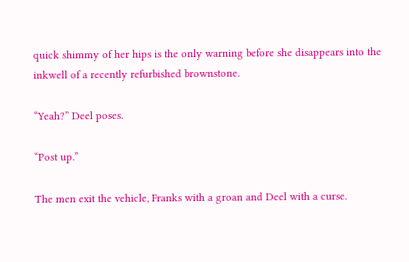quick shimmy of her hips is the only warning before she disappears into the inkwell of a recently refurbished brownstone.

“Yeah?” Deel poses.

“Post up.”

The men exit the vehicle, Franks with a groan and Deel with a curse.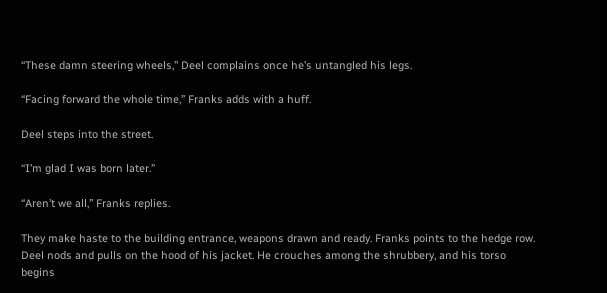“These damn steering wheels,” Deel complains once he’s untangled his legs.

“Facing forward the whole time,” Franks adds with a huff.

Deel steps into the street.

“I’m glad I was born later.”

“Aren’t we all,” Franks replies.

They make haste to the building entrance, weapons drawn and ready. Franks points to the hedge row. Deel nods and pulls on the hood of his jacket. He crouches among the shrubbery, and his torso begins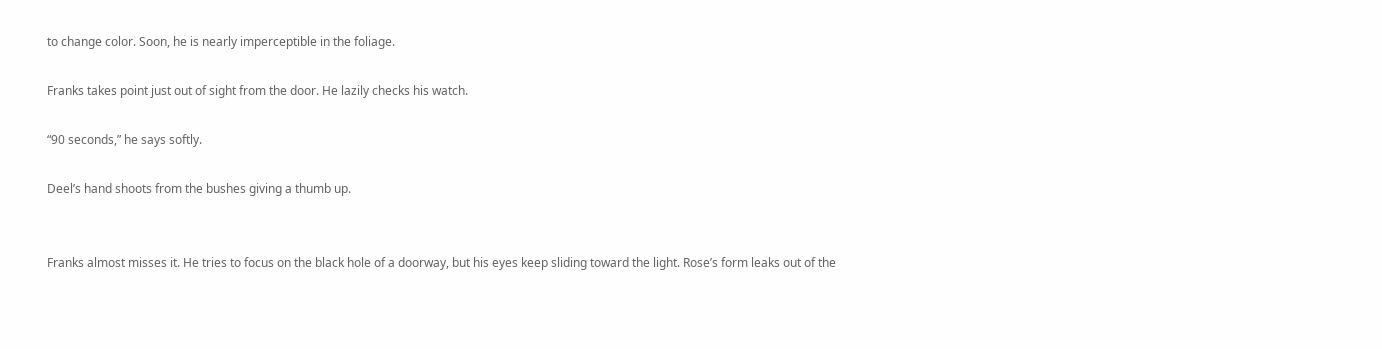to change color. Soon, he is nearly imperceptible in the foliage.

Franks takes point just out of sight from the door. He lazily checks his watch.

“90 seconds,” he says softly.

Deel’s hand shoots from the bushes giving a thumb up.


Franks almost misses it. He tries to focus on the black hole of a doorway, but his eyes keep sliding toward the light. Rose’s form leaks out of the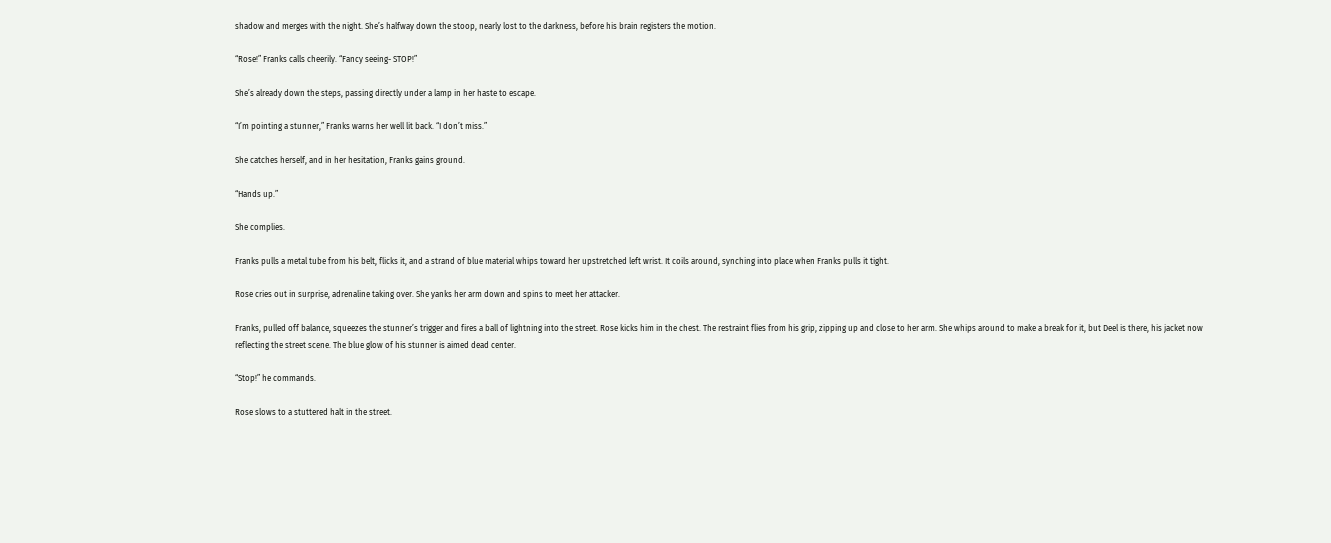shadow and merges with the night. She’s halfway down the stoop, nearly lost to the darkness, before his brain registers the motion.

“Rose!” Franks calls cheerily. “Fancy seeing- STOP!”

She’s already down the steps, passing directly under a lamp in her haste to escape.

“I’m pointing a stunner,” Franks warns her well lit back. “I don’t miss.”

She catches herself, and in her hesitation, Franks gains ground.

“Hands up.”

She complies.

Franks pulls a metal tube from his belt, flicks it, and a strand of blue material whips toward her upstretched left wrist. It coils around, synching into place when Franks pulls it tight.

Rose cries out in surprise, adrenaline taking over. She yanks her arm down and spins to meet her attacker.

Franks, pulled off balance, squeezes the stunner’s trigger and fires a ball of lightning into the street. Rose kicks him in the chest. The restraint flies from his grip, zipping up and close to her arm. She whips around to make a break for it, but Deel is there, his jacket now reflecting the street scene. The blue glow of his stunner is aimed dead center.

“Stop!” he commands.

Rose slows to a stuttered halt in the street.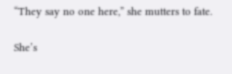“They say no one here,” she mutters to fate.

She’s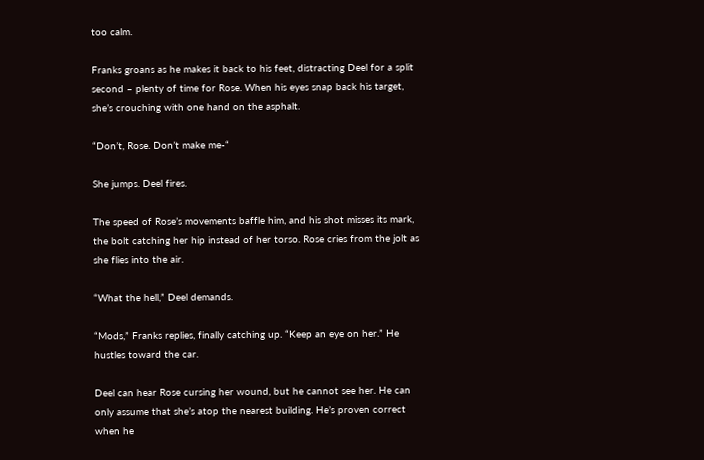too calm.

Franks groans as he makes it back to his feet, distracting Deel for a split second – plenty of time for Rose. When his eyes snap back his target, she’s crouching with one hand on the asphalt.

“Don’t, Rose. Don’t make me-“

She jumps. Deel fires.

The speed of Rose’s movements baffle him, and his shot misses its mark, the bolt catching her hip instead of her torso. Rose cries from the jolt as she flies into the air.

“What the hell,” Deel demands.

“Mods,” Franks replies, finally catching up. “Keep an eye on her.” He hustles toward the car.

Deel can hear Rose cursing her wound, but he cannot see her. He can only assume that she’s atop the nearest building. He’s proven correct when he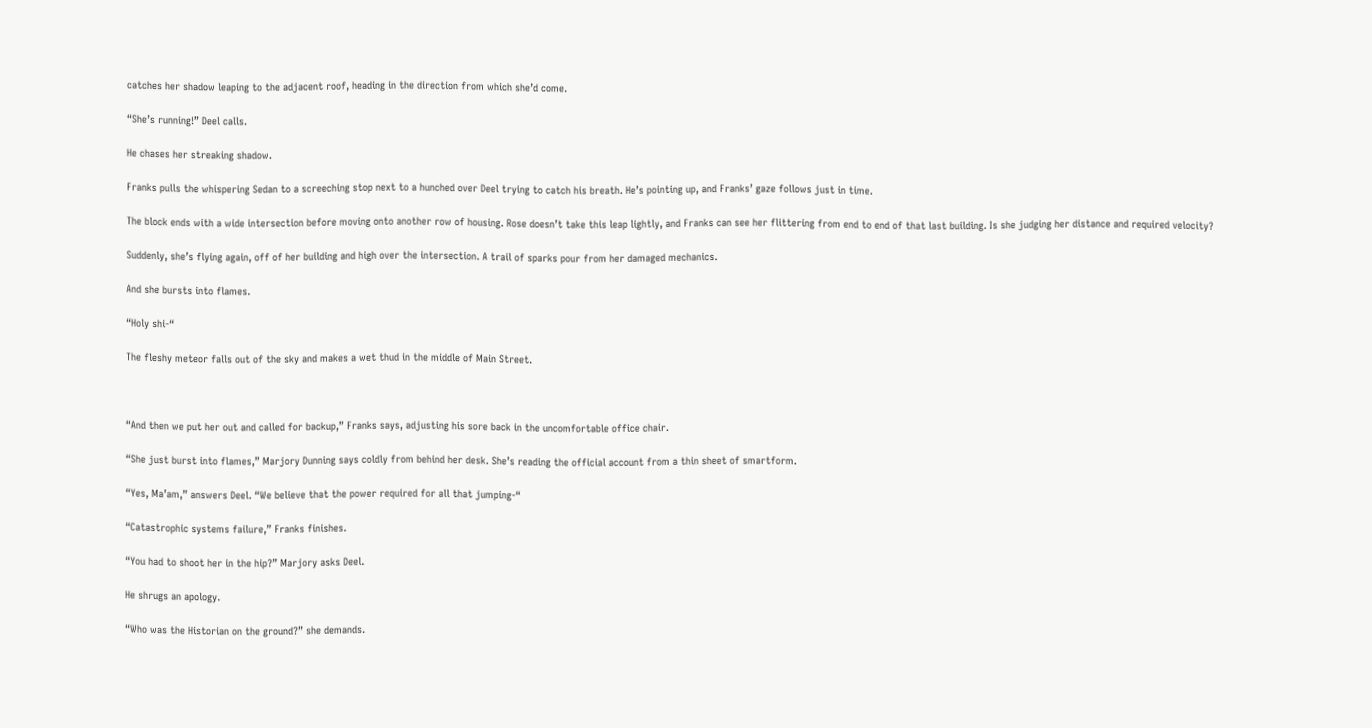catches her shadow leaping to the adjacent roof, heading in the direction from which she’d come.

“She’s running!” Deel calls.

He chases her streaking shadow.

Franks pulls the whispering Sedan to a screeching stop next to a hunched over Deel trying to catch his breath. He’s pointing up, and Franks’ gaze follows just in time.

The block ends with a wide intersection before moving onto another row of housing. Rose doesn’t take this leap lightly, and Franks can see her flittering from end to end of that last building. Is she judging her distance and required velocity?

Suddenly, she’s flying again, off of her building and high over the intersection. A trail of sparks pour from her damaged mechanics.

And she bursts into flames.

“Holy shi-“

The fleshy meteor falls out of the sky and makes a wet thud in the middle of Main Street.



“And then we put her out and called for backup,” Franks says, adjusting his sore back in the uncomfortable office chair.

“She just burst into flames,” Marjory Dunning says coldly from behind her desk. She’s reading the official account from a thin sheet of smartform.

“Yes, Ma’am,” answers Deel. “We believe that the power required for all that jumping-“

“Catastrophic systems failure,” Franks finishes.

“You had to shoot her in the hip?” Marjory asks Deel.

He shrugs an apology.

“Who was the Historian on the ground?” she demands.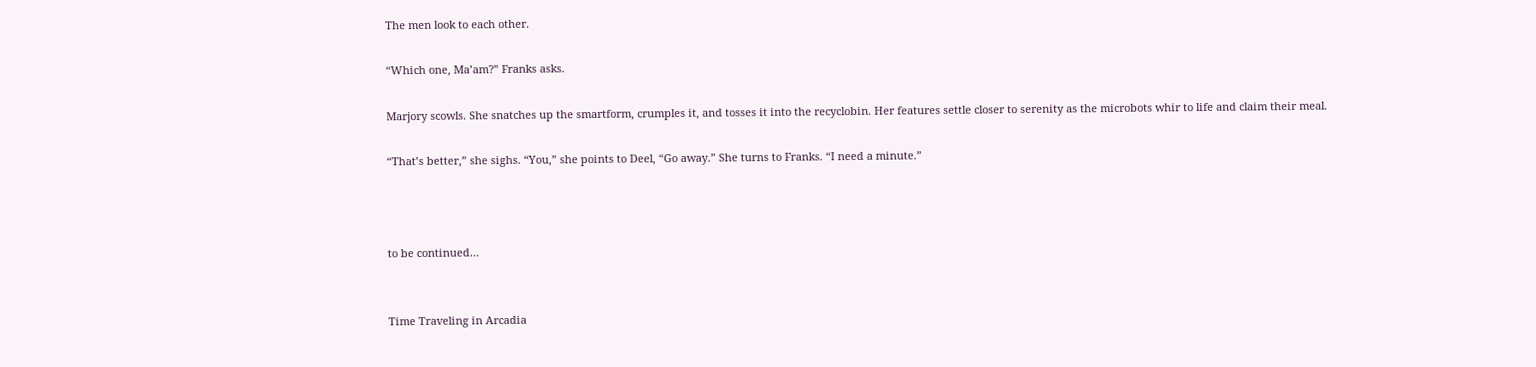The men look to each other.

“Which one, Ma’am?” Franks asks.

Marjory scowls. She snatches up the smartform, crumples it, and tosses it into the recyclobin. Her features settle closer to serenity as the microbots whir to life and claim their meal.

“That’s better,” she sighs. “You,” she points to Deel, “Go away.” She turns to Franks. “I need a minute.”



to be continued…


Time Traveling in Arcadia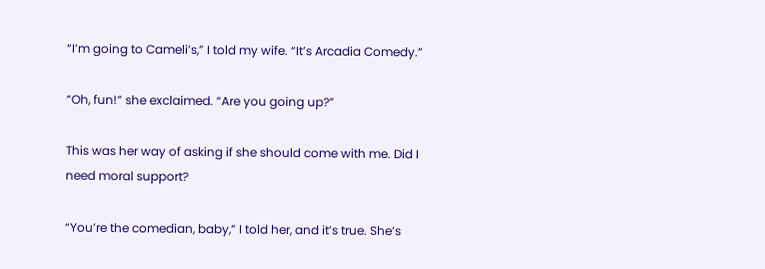“I’m going to Cameli’s,” I told my wife. “It’s Arcadia Comedy.”

“Oh, fun!” she exclaimed. “Are you going up?”

This was her way of asking if she should come with me. Did I need moral support?

“You’re the comedian, baby,” I told her, and it’s true. She’s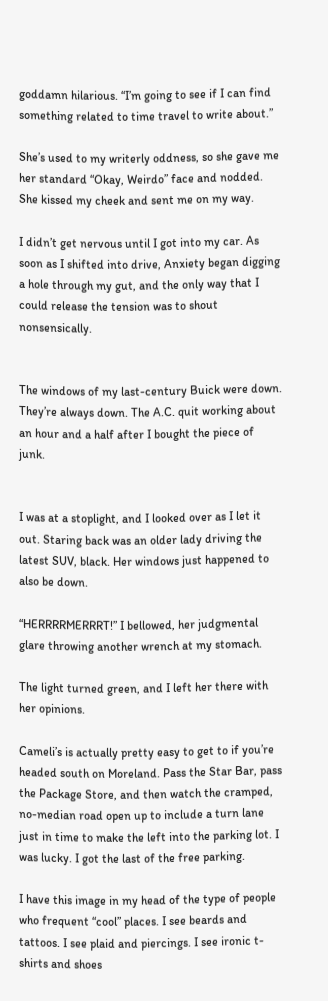goddamn hilarious. “I’m going to see if I can find something related to time travel to write about.”

She’s used to my writerly oddness, so she gave me her standard “Okay, Weirdo” face and nodded. She kissed my cheek and sent me on my way.

I didn’t get nervous until I got into my car. As soon as I shifted into drive, Anxiety began digging a hole through my gut, and the only way that I could release the tension was to shout nonsensically.


The windows of my last-century Buick were down. They’re always down. The A.C. quit working about an hour and a half after I bought the piece of junk.


I was at a stoplight, and I looked over as I let it out. Staring back was an older lady driving the latest SUV, black. Her windows just happened to also be down.

“HERRRRMERRRT!” I bellowed, her judgmental glare throwing another wrench at my stomach.

The light turned green, and I left her there with her opinions.

Cameli’s is actually pretty easy to get to if you’re headed south on Moreland. Pass the Star Bar, pass the Package Store, and then watch the cramped, no-median road open up to include a turn lane just in time to make the left into the parking lot. I was lucky. I got the last of the free parking.

I have this image in my head of the type of people who frequent “cool” places. I see beards and tattoos. I see plaid and piercings. I see ironic t-shirts and shoes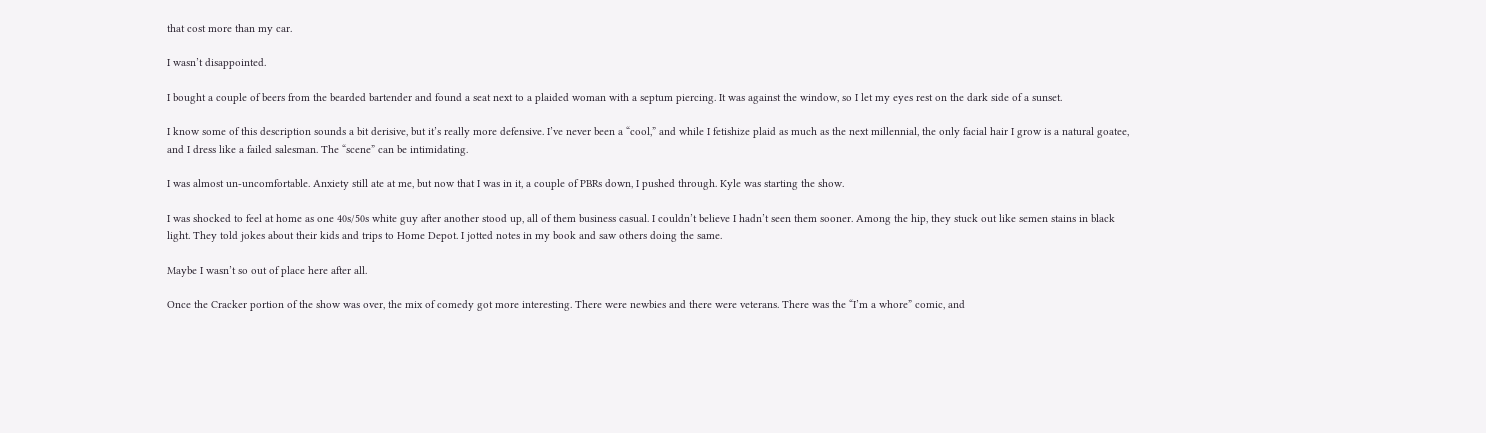that cost more than my car.

I wasn’t disappointed.

I bought a couple of beers from the bearded bartender and found a seat next to a plaided woman with a septum piercing. It was against the window, so I let my eyes rest on the dark side of a sunset.

I know some of this description sounds a bit derisive, but it’s really more defensive. I’ve never been a “cool,” and while I fetishize plaid as much as the next millennial, the only facial hair I grow is a natural goatee, and I dress like a failed salesman. The “scene” can be intimidating.

I was almost un-uncomfortable. Anxiety still ate at me, but now that I was in it, a couple of PBRs down, I pushed through. Kyle was starting the show.

I was shocked to feel at home as one 40s/50s white guy after another stood up, all of them business casual. I couldn’t believe I hadn’t seen them sooner. Among the hip, they stuck out like semen stains in black light. They told jokes about their kids and trips to Home Depot. I jotted notes in my book and saw others doing the same.

Maybe I wasn’t so out of place here after all.

Once the Cracker portion of the show was over, the mix of comedy got more interesting. There were newbies and there were veterans. There was the “I’m a whore” comic, and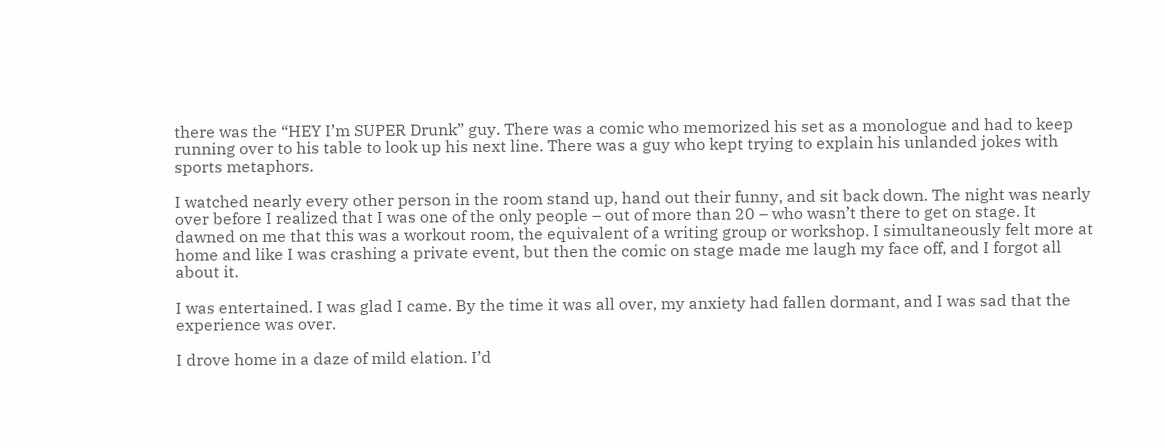there was the “HEY I’m SUPER Drunk” guy. There was a comic who memorized his set as a monologue and had to keep running over to his table to look up his next line. There was a guy who kept trying to explain his unlanded jokes with sports metaphors.

I watched nearly every other person in the room stand up, hand out their funny, and sit back down. The night was nearly over before I realized that I was one of the only people – out of more than 20 – who wasn’t there to get on stage. It dawned on me that this was a workout room, the equivalent of a writing group or workshop. I simultaneously felt more at home and like I was crashing a private event, but then the comic on stage made me laugh my face off, and I forgot all about it.

I was entertained. I was glad I came. By the time it was all over, my anxiety had fallen dormant, and I was sad that the experience was over.

I drove home in a daze of mild elation. I’d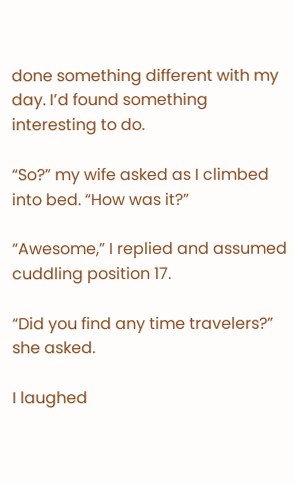done something different with my day. I’d found something interesting to do.

“So?” my wife asked as I climbed into bed. “How was it?”

“Awesome,” I replied and assumed cuddling position 17.

“Did you find any time travelers?” she asked.

I laughed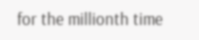for the millionth time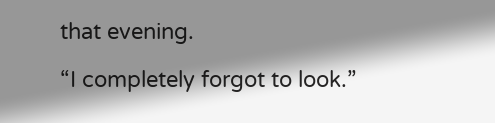that evening.

“I completely forgot to look.”